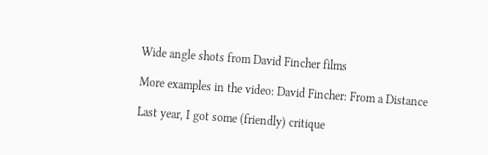Wide angle shots from David Fincher films

More examples in the video: David Fincher: From a Distance

Last year, I got some (friendly) critique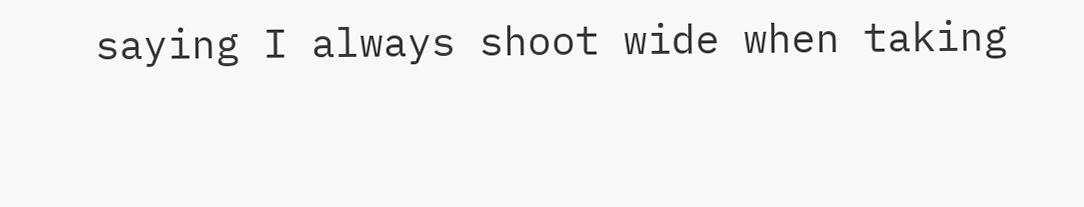saying I always shoot wide when taking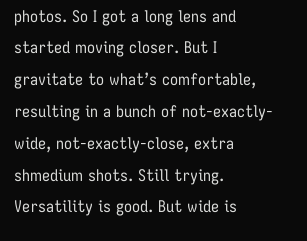photos. So I got a long lens and started moving closer. But I gravitate to what’s comfortable, resulting in a bunch of not-exactly-wide, not-exactly-close, extra shmedium shots. Still trying. Versatility is good. But wide is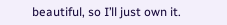beautiful, so I’ll just own it.